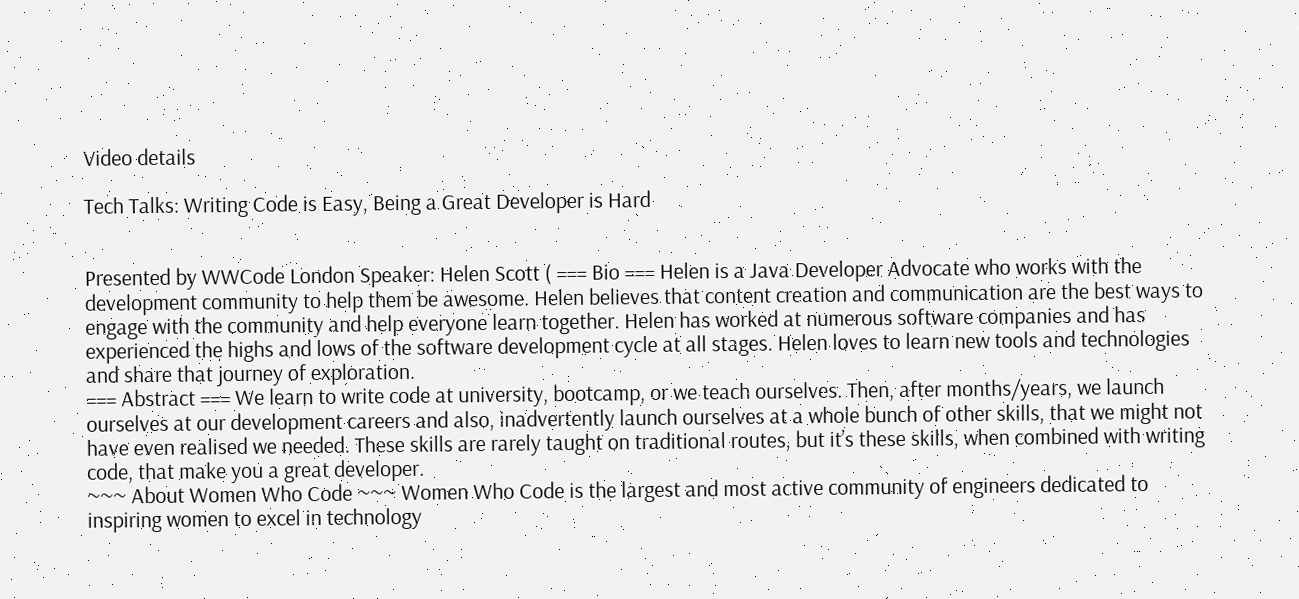Video details

Tech Talks: Writing Code is Easy, Being a Great Developer is Hard


Presented by WWCode London Speaker: Helen Scott ( === Bio === Helen is a Java Developer Advocate who works with the development community to help them be awesome. Helen believes that content creation and communication are the best ways to engage with the community and help everyone learn together. Helen has worked at numerous software companies and has experienced the highs and lows of the software development cycle at all stages. Helen loves to learn new tools and technologies and share that journey of exploration.
=== Abstract === We learn to write code at university, bootcamp, or we teach ourselves. Then, after months/years, we launch ourselves at our development careers and also, inadvertently launch ourselves at a whole bunch of other skills, that we might not have even realised we needed. These skills are rarely taught on traditional routes, but it’s these skills, when combined with writing code, that make you a great developer.
~~~ About Women Who Code ~~~ Women Who Code is the largest and most active community of engineers dedicated to inspiring women to excel in technology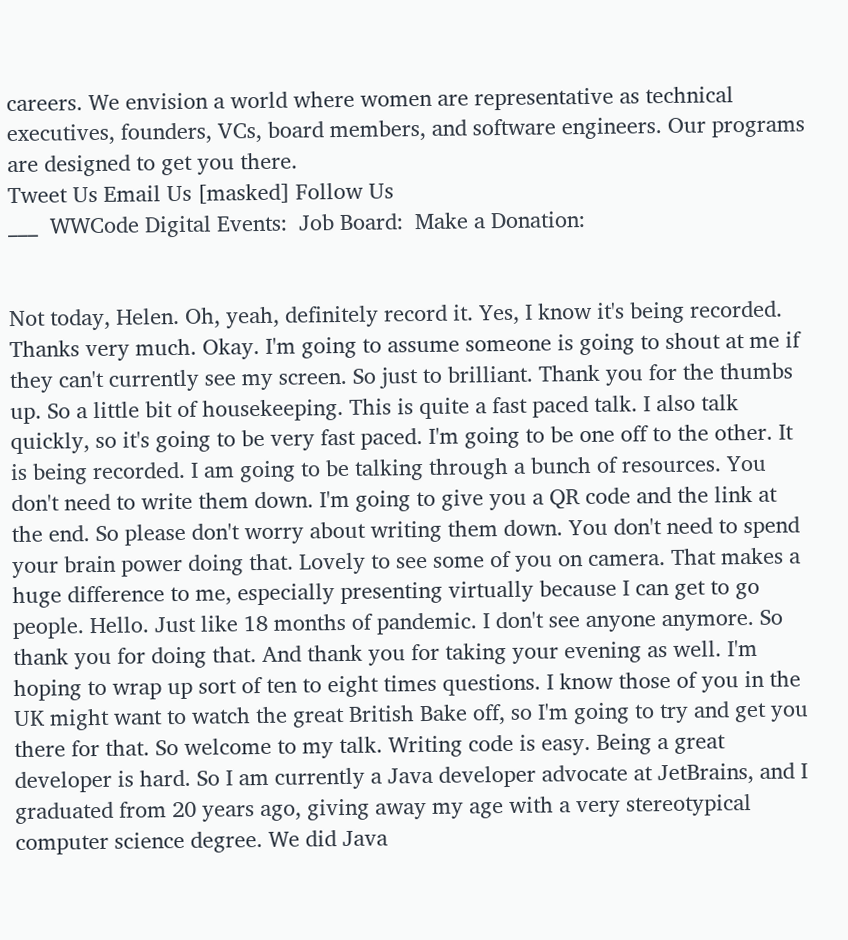careers. We envision a world where women are representative as technical executives, founders, VCs, board members, and software engineers. Our programs are designed to get you there.
Tweet Us Email Us [masked] Follow Us
___  WWCode Digital Events:  Job Board:  Make a Donation:


Not today, Helen. Oh, yeah, definitely record it. Yes, I know it's being recorded. Thanks very much. Okay. I'm going to assume someone is going to shout at me if they can't currently see my screen. So just to brilliant. Thank you for the thumbs up. So a little bit of housekeeping. This is quite a fast paced talk. I also talk quickly, so it's going to be very fast paced. I'm going to be one off to the other. It is being recorded. I am going to be talking through a bunch of resources. You don't need to write them down. I'm going to give you a QR code and the link at the end. So please don't worry about writing them down. You don't need to spend your brain power doing that. Lovely to see some of you on camera. That makes a huge difference to me, especially presenting virtually because I can get to go people. Hello. Just like 18 months of pandemic. I don't see anyone anymore. So thank you for doing that. And thank you for taking your evening as well. I'm hoping to wrap up sort of ten to eight times questions. I know those of you in the UK might want to watch the great British Bake off, so I'm going to try and get you there for that. So welcome to my talk. Writing code is easy. Being a great developer is hard. So I am currently a Java developer advocate at JetBrains, and I graduated from 20 years ago, giving away my age with a very stereotypical computer science degree. We did Java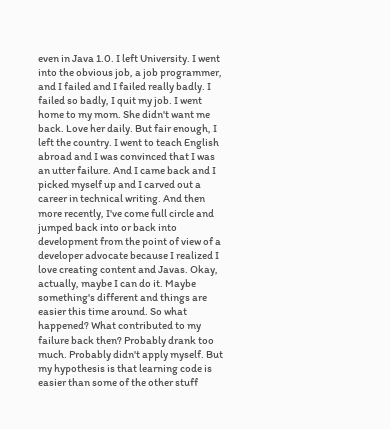even in Java 1.0. I left University. I went into the obvious job, a job programmer, and I failed and I failed really badly. I failed so badly, I quit my job. I went home to my mom. She didn't want me back. Love her daily. But fair enough, I left the country. I went to teach English abroad and I was convinced that I was an utter failure. And I came back and I picked myself up and I carved out a career in technical writing. And then more recently, I've come full circle and jumped back into or back into development from the point of view of a developer advocate because I realized I love creating content and Javas. Okay, actually, maybe I can do it. Maybe something's different and things are easier this time around. So what happened? What contributed to my failure back then? Probably drank too much. Probably didn't apply myself. But my hypothesis is that learning code is easier than some of the other stuff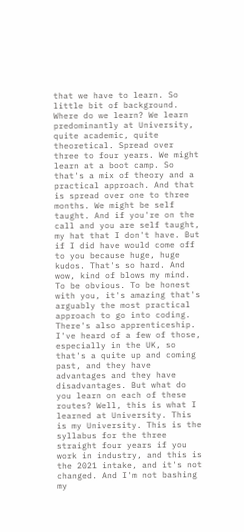that we have to learn. So little bit of background. Where do we learn? We learn predominantly at University, quite academic, quite theoretical. Spread over three to four years. We might learn at a boot camp. So that's a mix of theory and a practical approach. And that is spread over one to three months. We might be self taught. And if you're on the call and you are self taught, my hat that I don't have. But if I did have would come off to you because huge, huge kudos. That's so hard. And wow, kind of blows my mind. To be obvious. To be honest with you, it's amazing that's arguably the most practical approach to go into coding. There's also apprenticeship. I've heard of a few of those, especially in the UK, so that's a quite up and coming past, and they have advantages and they have disadvantages. But what do you learn on each of these routes? Well, this is what I learned at University. This is my University. This is the syllabus for the three straight four years if you work in industry, and this is the 2021 intake, and it's not changed. And I'm not bashing my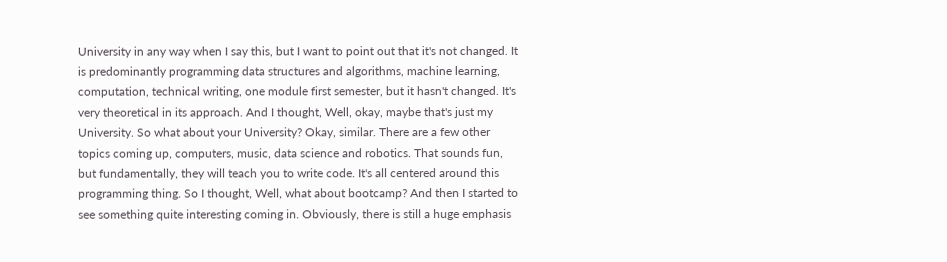University in any way when I say this, but I want to point out that it's not changed. It is predominantly programming data structures and algorithms, machine learning, computation, technical writing, one module first semester, but it hasn't changed. It's very theoretical in its approach. And I thought, Well, okay, maybe that's just my University. So what about your University? Okay, similar. There are a few other topics coming up, computers, music, data science and robotics. That sounds fun, but fundamentally, they will teach you to write code. It's all centered around this programming thing. So I thought, Well, what about bootcamp? And then I started to see something quite interesting coming in. Obviously, there is still a huge emphasis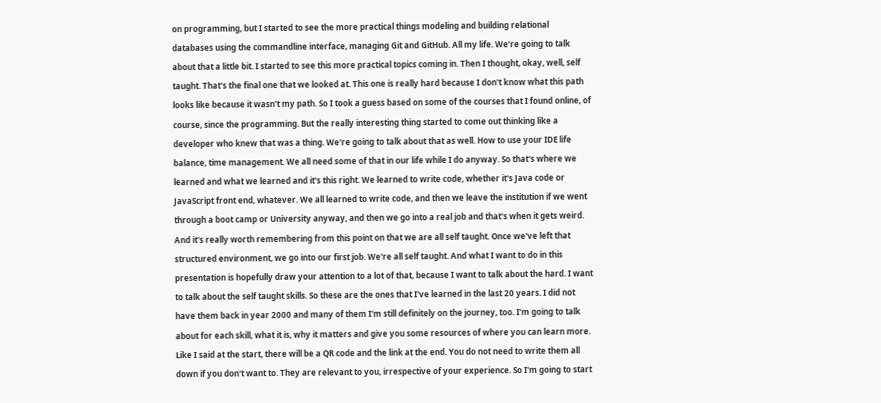on programming, but I started to see the more practical things modeling and building relational databases using the commandline interface, managing Git and GitHub. All my life. We're going to talk about that a little bit. I started to see this more practical topics coming in. Then I thought, okay, well, self taught. That's the final one that we looked at. This one is really hard because I don't know what this path looks like because it wasn't my path. So I took a guess based on some of the courses that I found online, of course, since the programming. But the really interesting thing started to come out thinking like a developer who knew that was a thing. We're going to talk about that as well. How to use your IDE life balance, time management. We all need some of that in our life while I do anyway. So that's where we learned and what we learned and it's this right. We learned to write code, whether it's Java code or JavaScript front end, whatever. We all learned to write code, and then we leave the institution if we went through a boot camp or University anyway, and then we go into a real job and that's when it gets weird. And it's really worth remembering from this point on that we are all self taught. Once we've left that structured environment, we go into our first job. We're all self taught. And what I want to do in this presentation is hopefully draw your attention to a lot of that, because I want to talk about the hard. I want to talk about the self taught skills. So these are the ones that I've learned in the last 20 years. I did not have them back in year 2000 and many of them I'm still definitely on the journey, too. I'm going to talk about for each skill, what it is, why it matters and give you some resources of where you can learn more. Like I said at the start, there will be a QR code and the link at the end. You do not need to write them all down if you don't want to. They are relevant to you, irrespective of your experience. So I'm going to start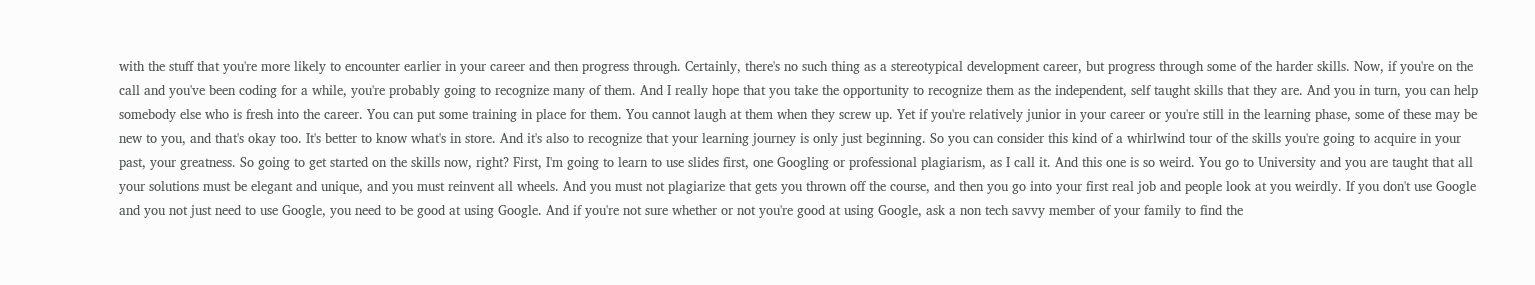with the stuff that you're more likely to encounter earlier in your career and then progress through. Certainly, there's no such thing as a stereotypical development career, but progress through some of the harder skills. Now, if you're on the call and you've been coding for a while, you're probably going to recognize many of them. And I really hope that you take the opportunity to recognize them as the independent, self taught skills that they are. And you in turn, you can help somebody else who is fresh into the career. You can put some training in place for them. You cannot laugh at them when they screw up. Yet if you're relatively junior in your career or you're still in the learning phase, some of these may be new to you, and that's okay too. It's better to know what's in store. And it's also to recognize that your learning journey is only just beginning. So you can consider this kind of a whirlwind tour of the skills you're going to acquire in your past, your greatness. So going to get started on the skills now, right? First, I'm going to learn to use slides first, one Googling or professional plagiarism, as I call it. And this one is so weird. You go to University and you are taught that all your solutions must be elegant and unique, and you must reinvent all wheels. And you must not plagiarize that gets you thrown off the course, and then you go into your first real job and people look at you weirdly. If you don't use Google and you not just need to use Google, you need to be good at using Google. And if you're not sure whether or not you're good at using Google, ask a non tech savvy member of your family to find the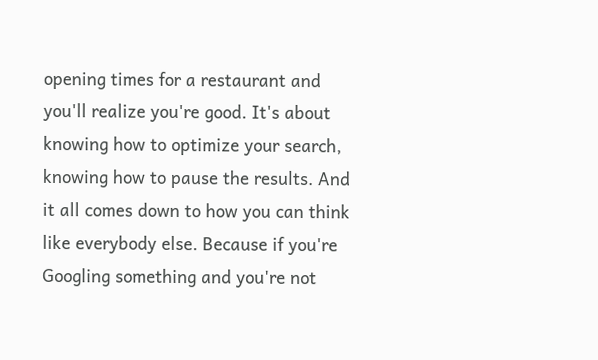opening times for a restaurant and you'll realize you're good. It's about knowing how to optimize your search, knowing how to pause the results. And it all comes down to how you can think like everybody else. Because if you're Googling something and you're not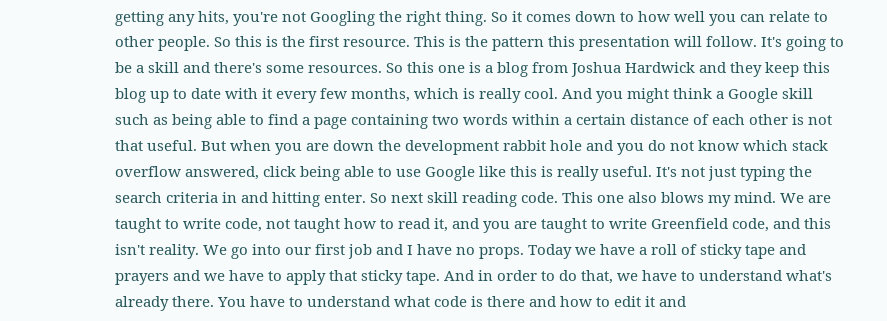getting any hits, you're not Googling the right thing. So it comes down to how well you can relate to other people. So this is the first resource. This is the pattern this presentation will follow. It's going to be a skill and there's some resources. So this one is a blog from Joshua Hardwick and they keep this blog up to date with it every few months, which is really cool. And you might think a Google skill such as being able to find a page containing two words within a certain distance of each other is not that useful. But when you are down the development rabbit hole and you do not know which stack overflow answered, click being able to use Google like this is really useful. It's not just typing the search criteria in and hitting enter. So next skill reading code. This one also blows my mind. We are taught to write code, not taught how to read it, and you are taught to write Greenfield code, and this isn't reality. We go into our first job and I have no props. Today we have a roll of sticky tape and prayers and we have to apply that sticky tape. And in order to do that, we have to understand what's already there. You have to understand what code is there and how to edit it and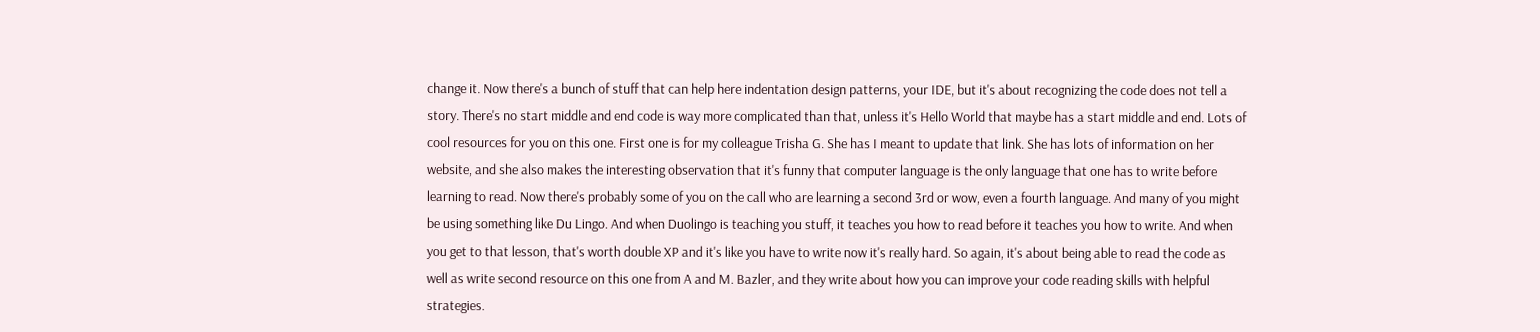change it. Now there's a bunch of stuff that can help here indentation design patterns, your IDE, but it's about recognizing the code does not tell a story. There's no start middle and end code is way more complicated than that, unless it's Hello World that maybe has a start middle and end. Lots of cool resources for you on this one. First one is for my colleague Trisha G. She has I meant to update that link. She has lots of information on her website, and she also makes the interesting observation that it's funny that computer language is the only language that one has to write before learning to read. Now there's probably some of you on the call who are learning a second 3rd or wow, even a fourth language. And many of you might be using something like Du Lingo. And when Duolingo is teaching you stuff, it teaches you how to read before it teaches you how to write. And when you get to that lesson, that's worth double XP and it's like you have to write now it's really hard. So again, it's about being able to read the code as well as write second resource on this one from A and M. Bazler, and they write about how you can improve your code reading skills with helpful strategies.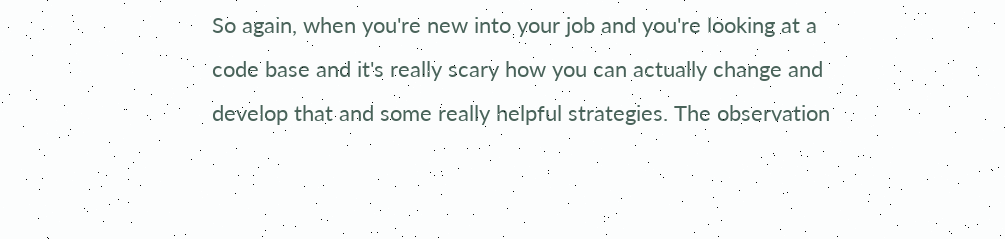So again, when you're new into your job and you're looking at a code base and it's really scary how you can actually change and develop that and some really helpful strategies. The observation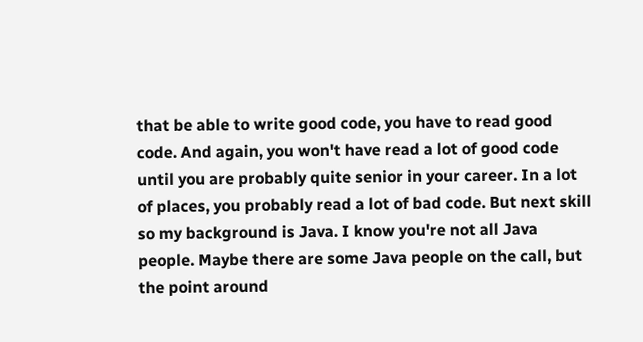that be able to write good code, you have to read good code. And again, you won't have read a lot of good code until you are probably quite senior in your career. In a lot of places, you probably read a lot of bad code. But next skill so my background is Java. I know you're not all Java people. Maybe there are some Java people on the call, but the point around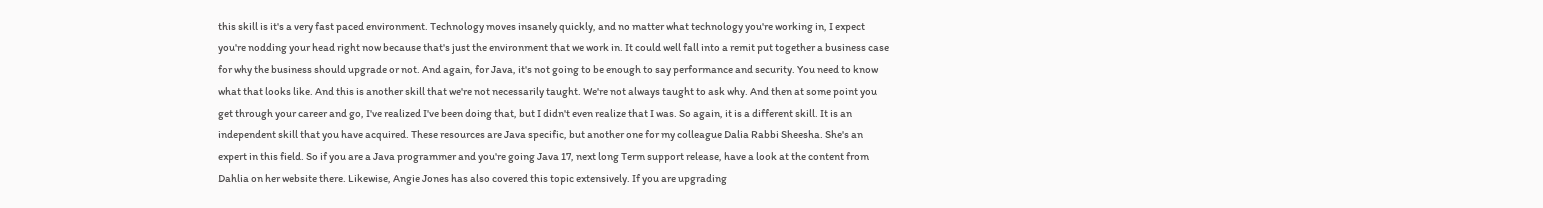this skill is it's a very fast paced environment. Technology moves insanely quickly, and no matter what technology you're working in, I expect you're nodding your head right now because that's just the environment that we work in. It could well fall into a remit put together a business case for why the business should upgrade or not. And again, for Java, it's not going to be enough to say performance and security. You need to know what that looks like. And this is another skill that we're not necessarily taught. We're not always taught to ask why. And then at some point you get through your career and go, I've realized I've been doing that, but I didn't even realize that I was. So again, it is a different skill. It is an independent skill that you have acquired. These resources are Java specific, but another one for my colleague Dalia Rabbi Sheesha. She's an expert in this field. So if you are a Java programmer and you're going Java 17, next long Term support release, have a look at the content from Dahlia on her website there. Likewise, Angie Jones has also covered this topic extensively. If you are upgrading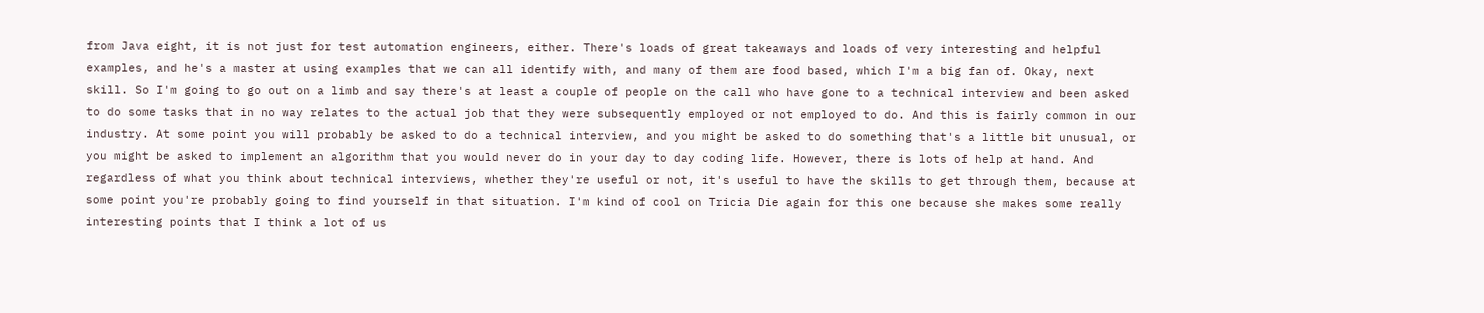from Java eight, it is not just for test automation engineers, either. There's loads of great takeaways and loads of very interesting and helpful examples, and he's a master at using examples that we can all identify with, and many of them are food based, which I'm a big fan of. Okay, next skill. So I'm going to go out on a limb and say there's at least a couple of people on the call who have gone to a technical interview and been asked to do some tasks that in no way relates to the actual job that they were subsequently employed or not employed to do. And this is fairly common in our industry. At some point you will probably be asked to do a technical interview, and you might be asked to do something that's a little bit unusual, or you might be asked to implement an algorithm that you would never do in your day to day coding life. However, there is lots of help at hand. And regardless of what you think about technical interviews, whether they're useful or not, it's useful to have the skills to get through them, because at some point you're probably going to find yourself in that situation. I'm kind of cool on Tricia Die again for this one because she makes some really interesting points that I think a lot of us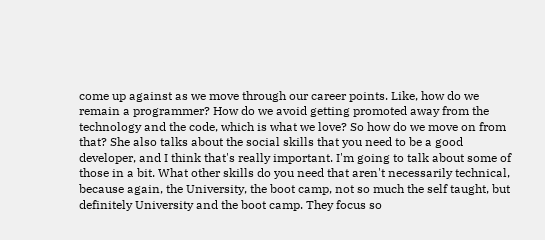come up against as we move through our career points. Like, how do we remain a programmer? How do we avoid getting promoted away from the technology and the code, which is what we love? So how do we move on from that? She also talks about the social skills that you need to be a good developer, and I think that's really important. I'm going to talk about some of those in a bit. What other skills do you need that aren't necessarily technical, because again, the University, the boot camp, not so much the self taught, but definitely University and the boot camp. They focus so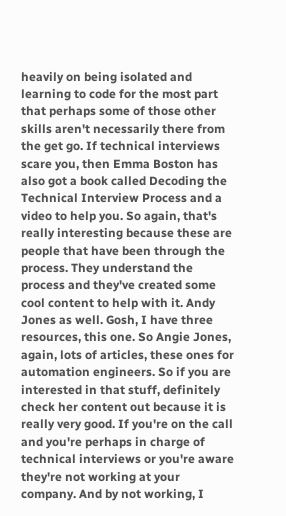heavily on being isolated and learning to code for the most part that perhaps some of those other skills aren't necessarily there from the get go. If technical interviews scare you, then Emma Boston has also got a book called Decoding the Technical Interview Process and a video to help you. So again, that's really interesting because these are people that have been through the process. They understand the process and they've created some cool content to help with it. Andy Jones as well. Gosh, I have three resources, this one. So Angie Jones, again, lots of articles, these ones for automation engineers. So if you are interested in that stuff, definitely check her content out because it is really very good. If you're on the call and you're perhaps in charge of technical interviews or you're aware they're not working at your company. And by not working, I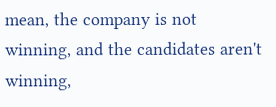mean, the company is not winning, and the candidates aren't winning,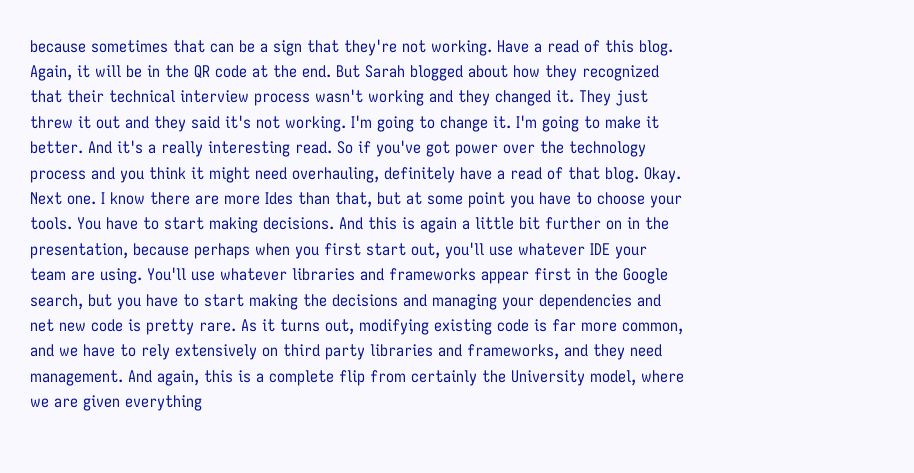because sometimes that can be a sign that they're not working. Have a read of this blog. Again, it will be in the QR code at the end. But Sarah blogged about how they recognized that their technical interview process wasn't working and they changed it. They just threw it out and they said it's not working. I'm going to change it. I'm going to make it better. And it's a really interesting read. So if you've got power over the technology process and you think it might need overhauling, definitely have a read of that blog. Okay. Next one. I know there are more Ides than that, but at some point you have to choose your tools. You have to start making decisions. And this is again a little bit further on in the presentation, because perhaps when you first start out, you'll use whatever IDE your team are using. You'll use whatever libraries and frameworks appear first in the Google search, but you have to start making the decisions and managing your dependencies and net new code is pretty rare. As it turns out, modifying existing code is far more common, and we have to rely extensively on third party libraries and frameworks, and they need management. And again, this is a complete flip from certainly the University model, where we are given everything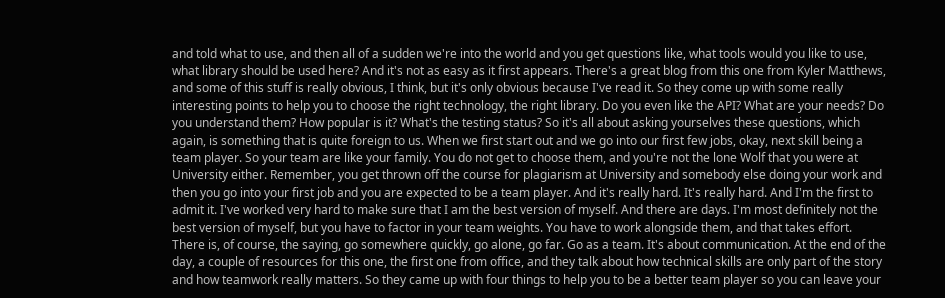and told what to use, and then all of a sudden we're into the world and you get questions like, what tools would you like to use, what library should be used here? And it's not as easy as it first appears. There's a great blog from this one from Kyler Matthews, and some of this stuff is really obvious, I think, but it's only obvious because I've read it. So they come up with some really interesting points to help you to choose the right technology, the right library. Do you even like the API? What are your needs? Do you understand them? How popular is it? What's the testing status? So it's all about asking yourselves these questions, which again, is something that is quite foreign to us. When we first start out and we go into our first few jobs, okay, next skill being a team player. So your team are like your family. You do not get to choose them, and you're not the lone Wolf that you were at University either. Remember, you get thrown off the course for plagiarism at University and somebody else doing your work and then you go into your first job and you are expected to be a team player. And it's really hard. It's really hard. And I'm the first to admit it. I've worked very hard to make sure that I am the best version of myself. And there are days. I'm most definitely not the best version of myself, but you have to factor in your team weights. You have to work alongside them, and that takes effort. There is, of course, the saying, go somewhere quickly, go alone, go far. Go as a team. It's about communication. At the end of the day, a couple of resources for this one, the first one from office, and they talk about how technical skills are only part of the story and how teamwork really matters. So they came up with four things to help you to be a better team player so you can leave your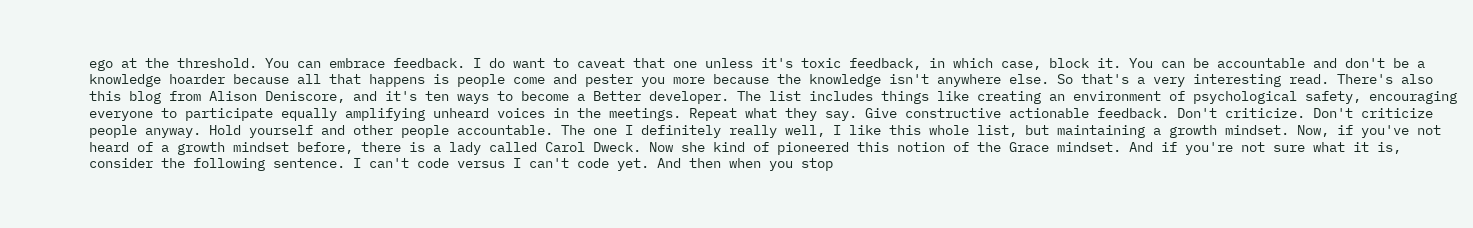ego at the threshold. You can embrace feedback. I do want to caveat that one unless it's toxic feedback, in which case, block it. You can be accountable and don't be a knowledge hoarder because all that happens is people come and pester you more because the knowledge isn't anywhere else. So that's a very interesting read. There's also this blog from Alison Deniscore, and it's ten ways to become a Better developer. The list includes things like creating an environment of psychological safety, encouraging everyone to participate equally amplifying unheard voices in the meetings. Repeat what they say. Give constructive actionable feedback. Don't criticize. Don't criticize people anyway. Hold yourself and other people accountable. The one I definitely really well, I like this whole list, but maintaining a growth mindset. Now, if you've not heard of a growth mindset before, there is a lady called Carol Dweck. Now she kind of pioneered this notion of the Grace mindset. And if you're not sure what it is, consider the following sentence. I can't code versus I can't code yet. And then when you stop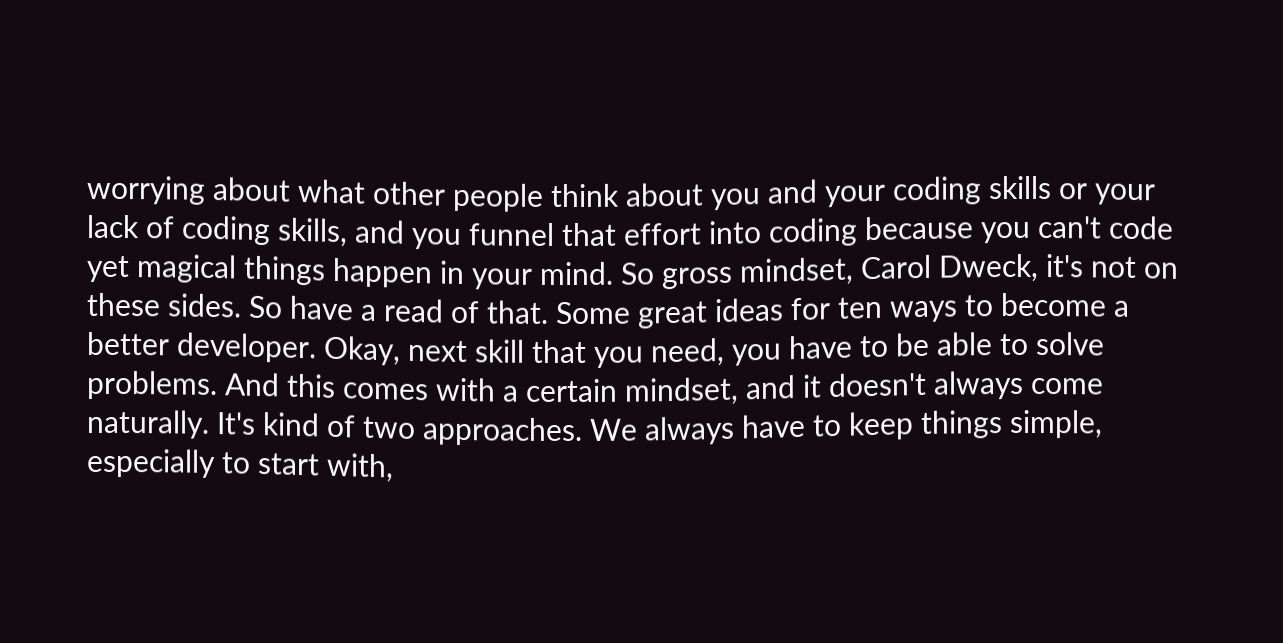worrying about what other people think about you and your coding skills or your lack of coding skills, and you funnel that effort into coding because you can't code yet magical things happen in your mind. So gross mindset, Carol Dweck, it's not on these sides. So have a read of that. Some great ideas for ten ways to become a better developer. Okay, next skill that you need, you have to be able to solve problems. And this comes with a certain mindset, and it doesn't always come naturally. It's kind of two approaches. We always have to keep things simple, especially to start with,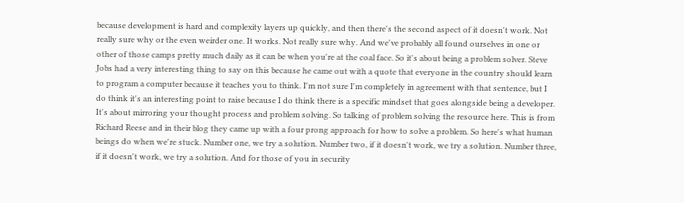because development is hard and complexity layers up quickly, and then there's the second aspect of it doesn't work. Not really sure why or the even weirder one. It works. Not really sure why. And we've probably all found ourselves in one or other of those camps pretty much daily as it can be when you're at the coal face. So it's about being a problem solver. Steve Jobs had a very interesting thing to say on this because he came out with a quote that everyone in the country should learn to program a computer because it teaches you to think. I'm not sure I'm completely in agreement with that sentence, but I do think it's an interesting point to raise because I do think there is a specific mindset that goes alongside being a developer. It's about mirroring your thought process and problem solving. So talking of problem solving the resource here. This is from Richard Reese and in their blog they came up with a four prong approach for how to solve a problem. So here's what human beings do when we're stuck. Number one, we try a solution. Number two, if it doesn't work, we try a solution. Number three, if it doesn't work, we try a solution. And for those of you in security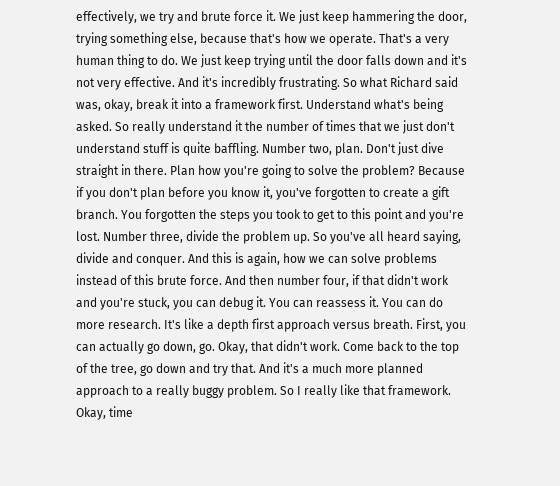effectively, we try and brute force it. We just keep hammering the door, trying something else, because that's how we operate. That's a very human thing to do. We just keep trying until the door falls down and it's not very effective. And it's incredibly frustrating. So what Richard said was, okay, break it into a framework first. Understand what's being asked. So really understand it the number of times that we just don't understand stuff is quite baffling. Number two, plan. Don't just dive straight in there. Plan how you're going to solve the problem? Because if you don't plan before you know it, you've forgotten to create a gift branch. You forgotten the steps you took to get to this point and you're lost. Number three, divide the problem up. So you've all heard saying, divide and conquer. And this is again, how we can solve problems instead of this brute force. And then number four, if that didn't work and you're stuck, you can debug it. You can reassess it. You can do more research. It's like a depth first approach versus breath. First, you can actually go down, go. Okay, that didn't work. Come back to the top of the tree, go down and try that. And it's a much more planned approach to a really buggy problem. So I really like that framework. Okay, time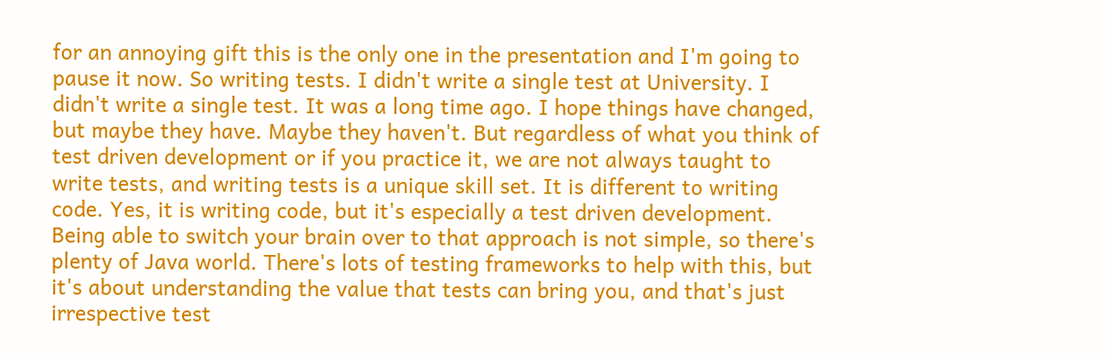for an annoying gift this is the only one in the presentation and I'm going to pause it now. So writing tests. I didn't write a single test at University. I didn't write a single test. It was a long time ago. I hope things have changed, but maybe they have. Maybe they haven't. But regardless of what you think of test driven development or if you practice it, we are not always taught to write tests, and writing tests is a unique skill set. It is different to writing code. Yes, it is writing code, but it's especially a test driven development. Being able to switch your brain over to that approach is not simple, so there's plenty of Java world. There's lots of testing frameworks to help with this, but it's about understanding the value that tests can bring you, and that's just irrespective test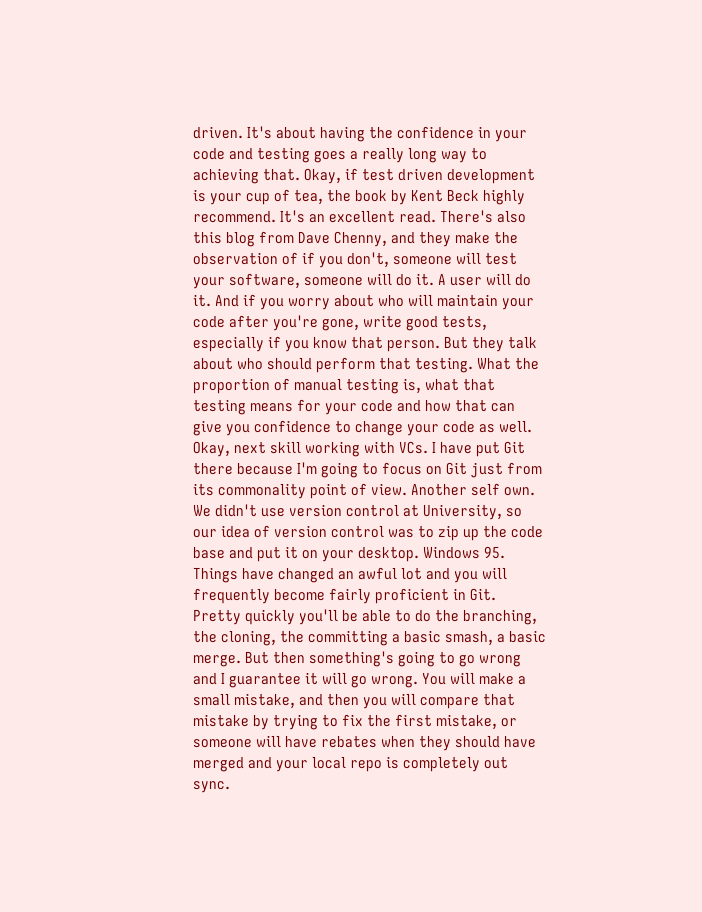driven. It's about having the confidence in your code and testing goes a really long way to achieving that. Okay, if test driven development is your cup of tea, the book by Kent Beck highly recommend. It's an excellent read. There's also this blog from Dave Chenny, and they make the observation of if you don't, someone will test your software, someone will do it. A user will do it. And if you worry about who will maintain your code after you're gone, write good tests, especially if you know that person. But they talk about who should perform that testing. What the proportion of manual testing is, what that testing means for your code and how that can give you confidence to change your code as well. Okay, next skill working with VCs. I have put Git there because I'm going to focus on Git just from its commonality point of view. Another self own. We didn't use version control at University, so our idea of version control was to zip up the code base and put it on your desktop. Windows 95. Things have changed an awful lot and you will frequently become fairly proficient in Git. Pretty quickly you'll be able to do the branching, the cloning, the committing a basic smash, a basic merge. But then something's going to go wrong and I guarantee it will go wrong. You will make a small mistake, and then you will compare that mistake by trying to fix the first mistake, or someone will have rebates when they should have merged and your local repo is completely out sync.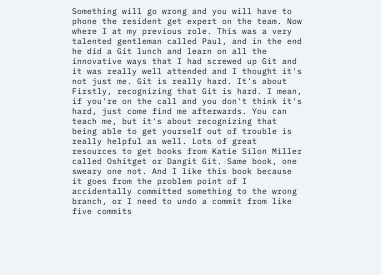Something will go wrong and you will have to phone the resident get expert on the team. Now where I at my previous role. This was a very talented gentleman called Paul, and in the end he did a Git lunch and learn on all the innovative ways that I had screwed up Git and it was really well attended and I thought it's not just me. Git is really hard. It's about Firstly, recognizing that Git is hard. I mean, if you're on the call and you don't think it's hard, just come find me afterwards. You can teach me, but it's about recognizing that being able to get yourself out of trouble is really helpful as well. Lots of great resources to get books from Katie Silon Miller called Oshitget or Dangit Git. Same book, one sweary one not. And I like this book because it goes from the problem point of I accidentally committed something to the wrong branch, or I need to undo a commit from like five commits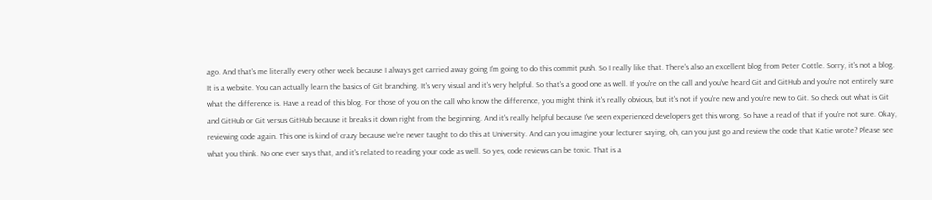ago. And that's me literally every other week because I always get carried away going I'm going to do this commit push. So I really like that. There's also an excellent blog from Peter Cottle. Sorry, it's not a blog. It is a website. You can actually learn the basics of Git branching. It's very visual and it's very helpful. So that's a good one as well. If you're on the call and you've heard Git and GitHub and you're not entirely sure what the difference is. Have a read of this blog. For those of you on the call who know the difference, you might think it's really obvious, but it's not if you're new and you're new to Git. So check out what is Git and GitHub or Git versus GitHub because it breaks it down right from the beginning. And it's really helpful because I've seen experienced developers get this wrong. So have a read of that if you're not sure. Okay, reviewing code again. This one is kind of crazy because we're never taught to do this at University. And can you imagine your lecturer saying, oh, can you just go and review the code that Katie wrote? Please see what you think. No one ever says that, and it's related to reading your code as well. So yes, code reviews can be toxic. That is a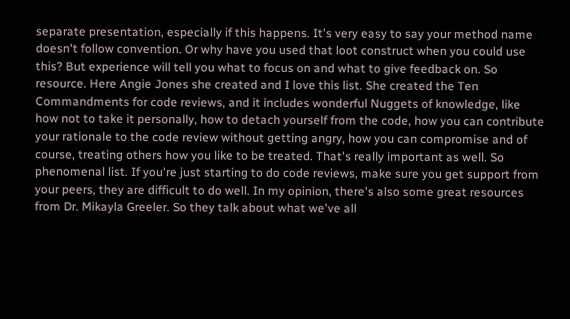separate presentation, especially if this happens. It's very easy to say your method name doesn't follow convention. Or why have you used that loot construct when you could use this? But experience will tell you what to focus on and what to give feedback on. So resource. Here Angie Jones she created and I love this list. She created the Ten Commandments for code reviews, and it includes wonderful Nuggets of knowledge, like how not to take it personally, how to detach yourself from the code, how you can contribute your rationale to the code review without getting angry, how you can compromise and of course, treating others how you like to be treated. That's really important as well. So phenomenal list. If you're just starting to do code reviews, make sure you get support from your peers, they are difficult to do well. In my opinion, there's also some great resources from Dr. Mikayla Greeler. So they talk about what we've all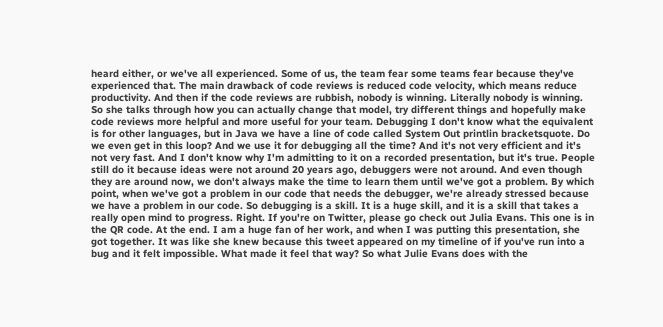heard either, or we've all experienced. Some of us, the team fear some teams fear because they've experienced that. The main drawback of code reviews is reduced code velocity, which means reduce productivity. And then if the code reviews are rubbish, nobody is winning. Literally nobody is winning. So she talks through how you can actually change that model, try different things and hopefully make code reviews more helpful and more useful for your team. Debugging I don't know what the equivalent is for other languages, but in Java we have a line of code called System Out printlin bracketsquote. Do we even get in this loop? And we use it for debugging all the time? And it's not very efficient and it's not very fast. And I don't know why I'm admitting to it on a recorded presentation, but it's true. People still do it because ideas were not around 20 years ago, debuggers were not around. And even though they are around now, we don't always make the time to learn them until we've got a problem. By which point, when we've got a problem in our code that needs the debugger, we're already stressed because we have a problem in our code. So debugging is a skill. It is a huge skill, and it is a skill that takes a really open mind to progress. Right. If you're on Twitter, please go check out Julia Evans. This one is in the QR code. At the end. I am a huge fan of her work, and when I was putting this presentation, she got together. It was like she knew because this tweet appeared on my timeline of if you've run into a bug and it felt impossible. What made it feel that way? So what Julie Evans does with the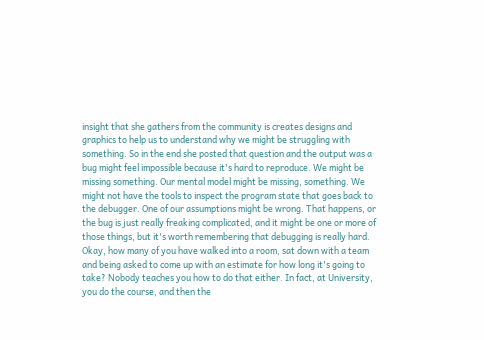insight that she gathers from the community is creates designs and graphics to help us to understand why we might be struggling with something. So in the end she posted that question and the output was a bug might feel impossible because it's hard to reproduce. We might be missing something. Our mental model might be missing, something. We might not have the tools to inspect the program state that goes back to the debugger. One of our assumptions might be wrong. That happens, or the bug is just really freaking complicated, and it might be one or more of those things, but it's worth remembering that debugging is really hard. Okay, how many of you have walked into a room, sat down with a team and being asked to come up with an estimate for how long it's going to take? Nobody teaches you how to do that either. In fact, at University, you do the course, and then the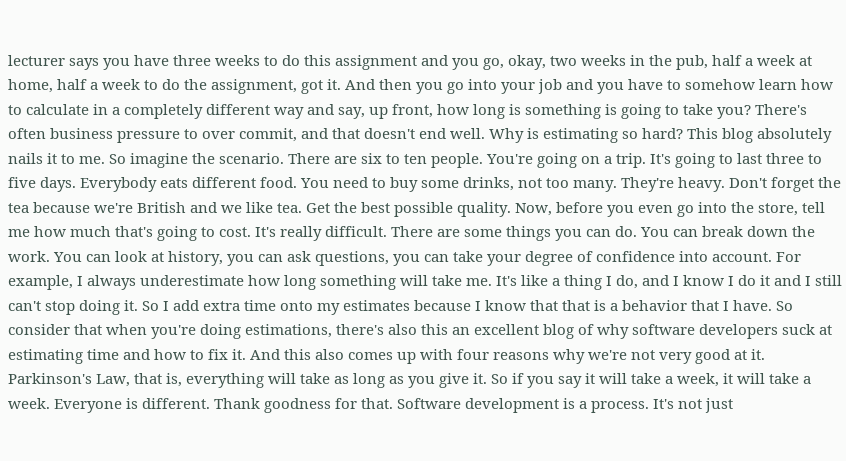lecturer says you have three weeks to do this assignment and you go, okay, two weeks in the pub, half a week at home, half a week to do the assignment, got it. And then you go into your job and you have to somehow learn how to calculate in a completely different way and say, up front, how long is something is going to take you? There's often business pressure to over commit, and that doesn't end well. Why is estimating so hard? This blog absolutely nails it to me. So imagine the scenario. There are six to ten people. You're going on a trip. It's going to last three to five days. Everybody eats different food. You need to buy some drinks, not too many. They're heavy. Don't forget the tea because we're British and we like tea. Get the best possible quality. Now, before you even go into the store, tell me how much that's going to cost. It's really difficult. There are some things you can do. You can break down the work. You can look at history, you can ask questions, you can take your degree of confidence into account. For example, I always underestimate how long something will take me. It's like a thing I do, and I know I do it and I still can't stop doing it. So I add extra time onto my estimates because I know that that is a behavior that I have. So consider that when you're doing estimations, there's also this an excellent blog of why software developers suck at estimating time and how to fix it. And this also comes up with four reasons why we're not very good at it. Parkinson's Law, that is, everything will take as long as you give it. So if you say it will take a week, it will take a week. Everyone is different. Thank goodness for that. Software development is a process. It's not just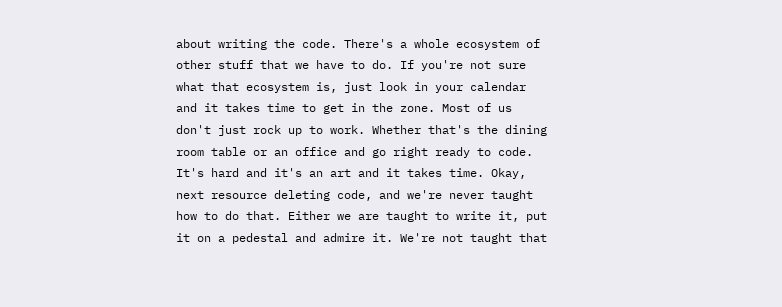about writing the code. There's a whole ecosystem of other stuff that we have to do. If you're not sure what that ecosystem is, just look in your calendar and it takes time to get in the zone. Most of us don't just rock up to work. Whether that's the dining room table or an office and go right ready to code. It's hard and it's an art and it takes time. Okay, next resource deleting code, and we're never taught how to do that. Either we are taught to write it, put it on a pedestal and admire it. We're not taught that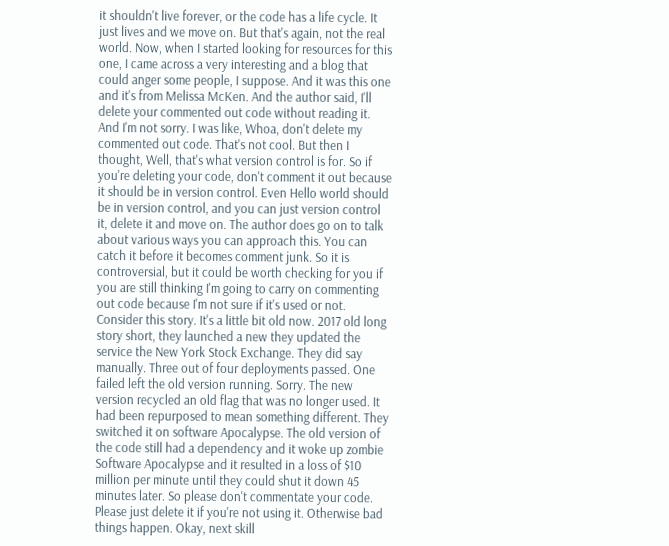it shouldn't live forever, or the code has a life cycle. It just lives and we move on. But that's again, not the real world. Now, when I started looking for resources for this one, I came across a very interesting and a blog that could anger some people, I suppose. And it was this one and it's from Melissa McKen. And the author said, I'll delete your commented out code without reading it. And I'm not sorry. I was like, Whoa, don't delete my commented out code. That's not cool. But then I thought, Well, that's what version control is for. So if you're deleting your code, don't comment it out because it should be in version control. Even Hello world should be in version control, and you can just version control it, delete it and move on. The author does go on to talk about various ways you can approach this. You can catch it before it becomes comment junk. So it is controversial, but it could be worth checking for you if you are still thinking I'm going to carry on commenting out code because I'm not sure if it's used or not. Consider this story. It's a little bit old now. 2017 old long story short, they launched a new they updated the service the New York Stock Exchange. They did say manually. Three out of four deployments passed. One failed left the old version running. Sorry. The new version recycled an old flag that was no longer used. It had been repurposed to mean something different. They switched it on software Apocalypse. The old version of the code still had a dependency and it woke up zombie Software Apocalypse and it resulted in a loss of $10 million per minute until they could shut it down 45 minutes later. So please don't commentate your code. Please just delete it if you're not using it. Otherwise bad things happen. Okay, next skill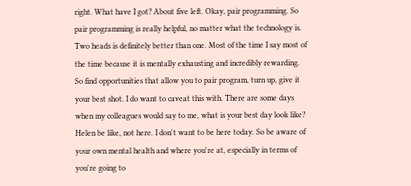right. What have I got? About five left. Okay, pair programming. So pair programming is really helpful, no matter what the technology is. Two heads is definitely better than one. Most of the time I say most of the time because it is mentally exhausting and incredibly rewarding. So find opportunities that allow you to pair program, turn up, give it your best shot. I do want to caveat this with. There are some days when my colleagues would say to me, what is your best day look like? Helen be like, not here. I don't want to be here today. So be aware of your own mental health and where you're at, especially in terms of you're going to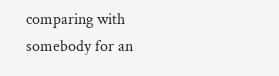comparing with somebody for an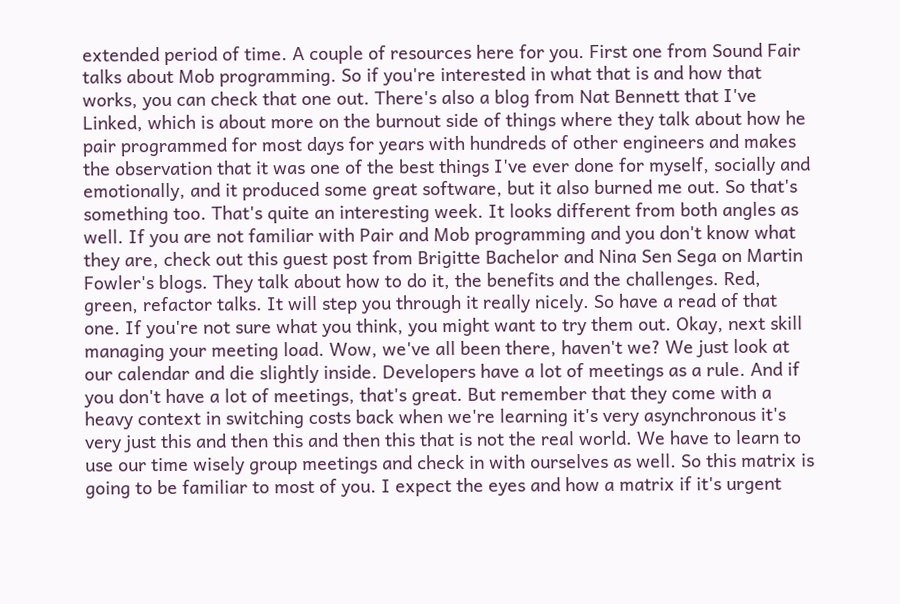extended period of time. A couple of resources here for you. First one from Sound Fair talks about Mob programming. So if you're interested in what that is and how that works, you can check that one out. There's also a blog from Nat Bennett that I've Linked, which is about more on the burnout side of things where they talk about how he pair programmed for most days for years with hundreds of other engineers and makes the observation that it was one of the best things I've ever done for myself, socially and emotionally, and it produced some great software, but it also burned me out. So that's something too. That's quite an interesting week. It looks different from both angles as well. If you are not familiar with Pair and Mob programming and you don't know what they are, check out this guest post from Brigitte Bachelor and Nina Sen Sega on Martin Fowler's blogs. They talk about how to do it, the benefits and the challenges. Red, green, refactor talks. It will step you through it really nicely. So have a read of that one. If you're not sure what you think, you might want to try them out. Okay, next skill managing your meeting load. Wow, we've all been there, haven't we? We just look at our calendar and die slightly inside. Developers have a lot of meetings as a rule. And if you don't have a lot of meetings, that's great. But remember that they come with a heavy context in switching costs back when we're learning it's very asynchronous it's very just this and then this and then this that is not the real world. We have to learn to use our time wisely group meetings and check in with ourselves as well. So this matrix is going to be familiar to most of you. I expect the eyes and how a matrix if it's urgent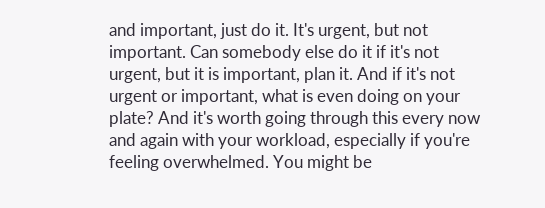and important, just do it. It's urgent, but not important. Can somebody else do it if it's not urgent, but it is important, plan it. And if it's not urgent or important, what is even doing on your plate? And it's worth going through this every now and again with your workload, especially if you're feeling overwhelmed. You might be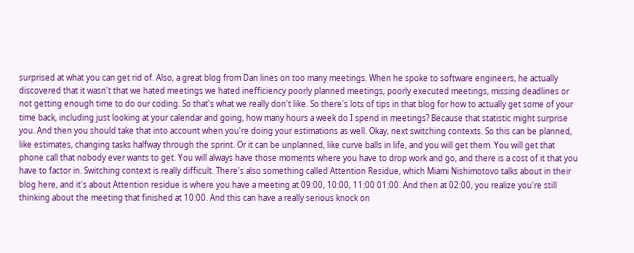surprised at what you can get rid of. Also, a great blog from Dan lines on too many meetings. When he spoke to software engineers, he actually discovered that it wasn't that we hated meetings we hated inefficiency poorly planned meetings, poorly executed meetings, missing deadlines or not getting enough time to do our coding. So that's what we really don't like. So there's lots of tips in that blog for how to actually get some of your time back, including just looking at your calendar and going, how many hours a week do I spend in meetings? Because that statistic might surprise you. And then you should take that into account when you're doing your estimations as well. Okay, next switching contexts. So this can be planned, like estimates, changing tasks halfway through the sprint. Or it can be unplanned, like curve balls in life, and you will get them. You will get that phone call that nobody ever wants to get. You will always have those moments where you have to drop work and go, and there is a cost of it that you have to factor in. Switching context is really difficult. There's also something called Attention Residue, which Miami Nishimotovo talks about in their blog here, and it's about Attention residue is where you have a meeting at 09:00, 10:00, 11:00 01:00. And then at 02:00, you realize you're still thinking about the meeting that finished at 10:00. And this can have a really serious knock on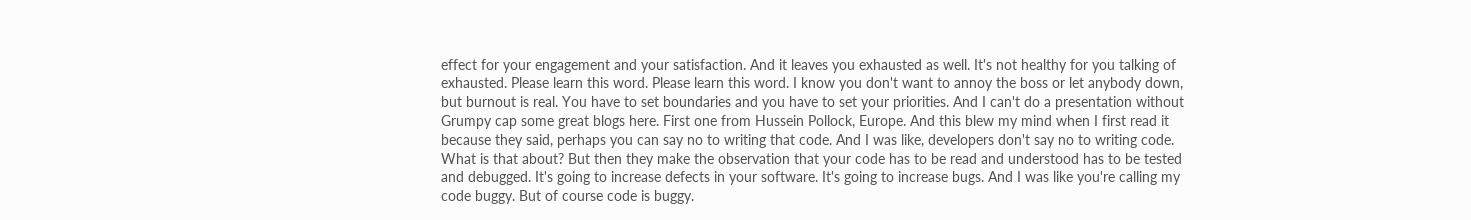effect for your engagement and your satisfaction. And it leaves you exhausted as well. It's not healthy for you talking of exhausted. Please learn this word. Please learn this word. I know you don't want to annoy the boss or let anybody down, but burnout is real. You have to set boundaries and you have to set your priorities. And I can't do a presentation without Grumpy cap some great blogs here. First one from Hussein Pollock, Europe. And this blew my mind when I first read it because they said, perhaps you can say no to writing that code. And I was like, developers don't say no to writing code. What is that about? But then they make the observation that your code has to be read and understood has to be tested and debugged. It's going to increase defects in your software. It's going to increase bugs. And I was like you're calling my code buggy. But of course code is buggy.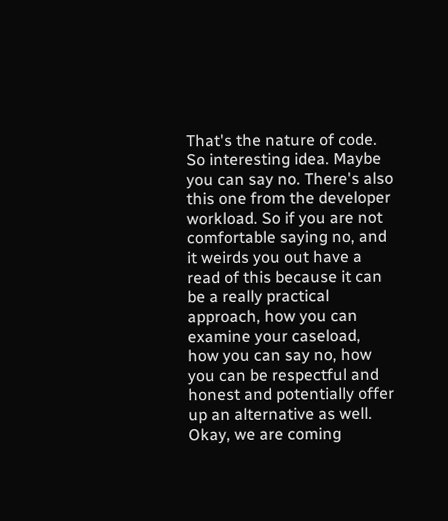That's the nature of code. So interesting idea. Maybe you can say no. There's also this one from the developer workload. So if you are not comfortable saying no, and it weirds you out have a read of this because it can be a really practical approach, how you can examine your caseload, how you can say no, how you can be respectful and honest and potentially offer up an alternative as well. Okay, we are coming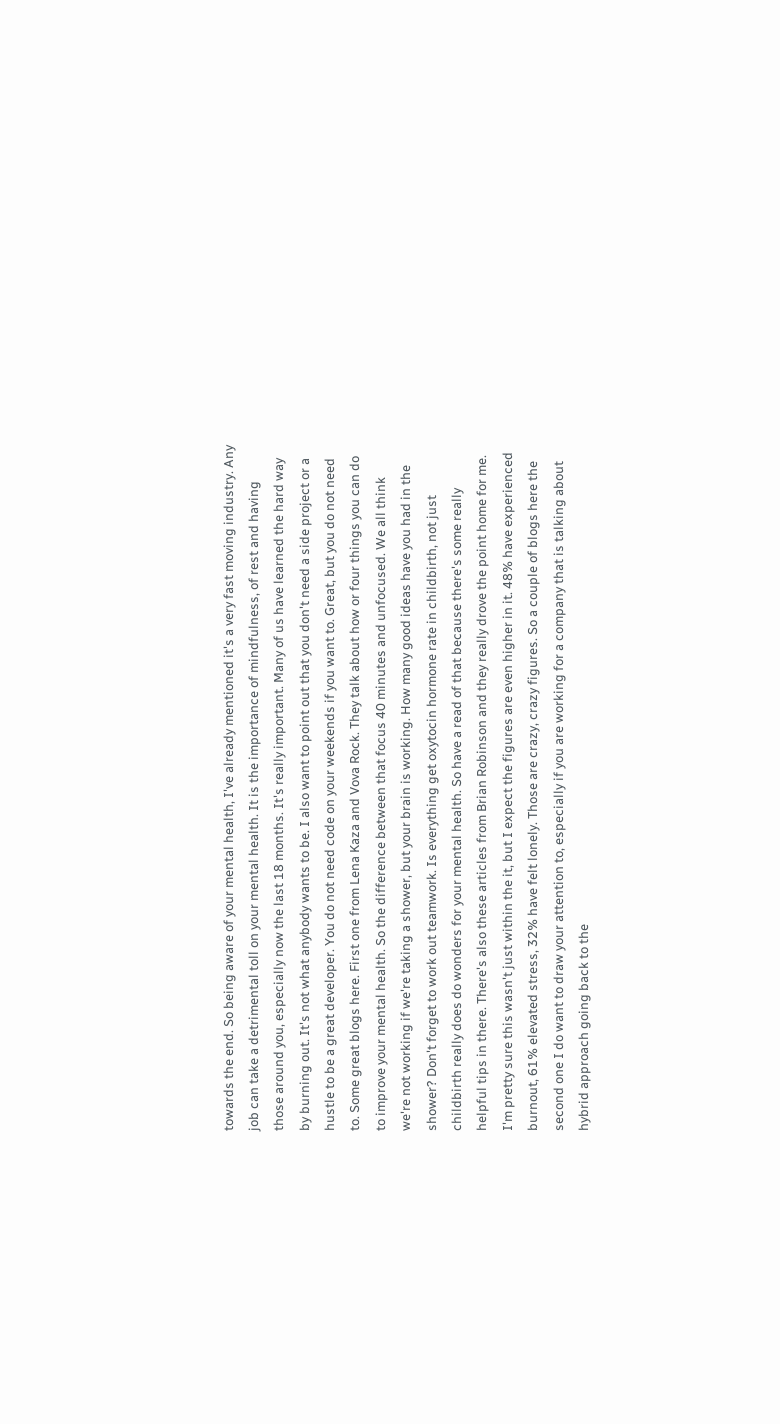towards the end. So being aware of your mental health, I've already mentioned it's a very fast moving industry. Any job can take a detrimental toll on your mental health. It is the importance of mindfulness, of rest and having those around you, especially now the last 18 months. It's really important. Many of us have learned the hard way by burning out. It's not what anybody wants to be. I also want to point out that you don't need a side project or a hustle to be a great developer. You do not need code on your weekends if you want to. Great, but you do not need to. Some great blogs here. First one from Lena Kaza and Vova Rock. They talk about how or four things you can do to improve your mental health. So the difference between that focus 40 minutes and unfocused. We all think we're not working if we're taking a shower, but your brain is working. How many good ideas have you had in the shower? Don't forget to work out teamwork. Is everything get oxytocin hormone rate in childbirth, not just childbirth really does do wonders for your mental health. So have a read of that because there's some really helpful tips in there. There's also these articles from Brian Robinson and they really drove the point home for me. I'm pretty sure this wasn't just within the it, but I expect the figures are even higher in it. 48% have experienced burnout, 61% elevated stress, 32% have felt lonely. Those are crazy, crazy figures. So a couple of blogs here the second one I do want to draw your attention to, especially if you are working for a company that is talking about hybrid approach going back to the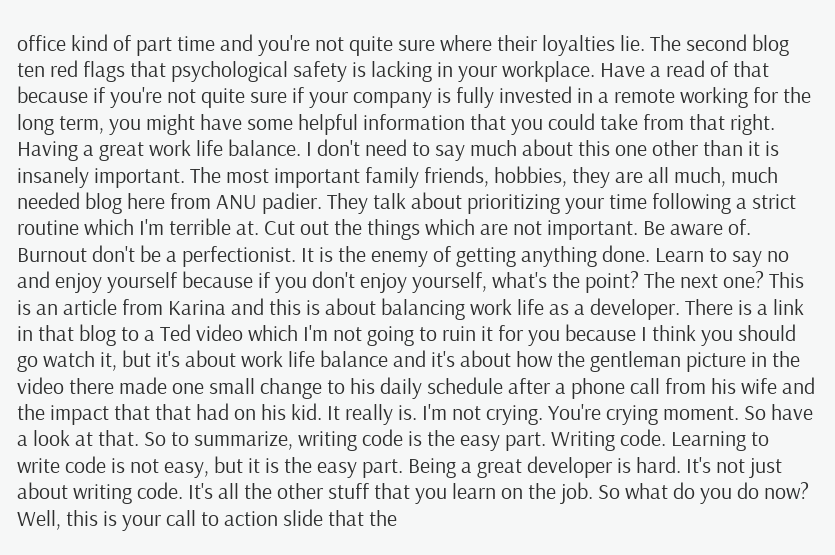office kind of part time and you're not quite sure where their loyalties lie. The second blog ten red flags that psychological safety is lacking in your workplace. Have a read of that because if you're not quite sure if your company is fully invested in a remote working for the long term, you might have some helpful information that you could take from that right. Having a great work life balance. I don't need to say much about this one other than it is insanely important. The most important family friends, hobbies, they are all much, much needed blog here from ANU padier. They talk about prioritizing your time following a strict routine which I'm terrible at. Cut out the things which are not important. Be aware of. Burnout don't be a perfectionist. It is the enemy of getting anything done. Learn to say no and enjoy yourself because if you don't enjoy yourself, what's the point? The next one? This is an article from Karina and this is about balancing work life as a developer. There is a link in that blog to a Ted video which I'm not going to ruin it for you because I think you should go watch it, but it's about work life balance and it's about how the gentleman picture in the video there made one small change to his daily schedule after a phone call from his wife and the impact that that had on his kid. It really is. I'm not crying. You're crying moment. So have a look at that. So to summarize, writing code is the easy part. Writing code. Learning to write code is not easy, but it is the easy part. Being a great developer is hard. It's not just about writing code. It's all the other stuff that you learn on the job. So what do you do now? Well, this is your call to action slide that the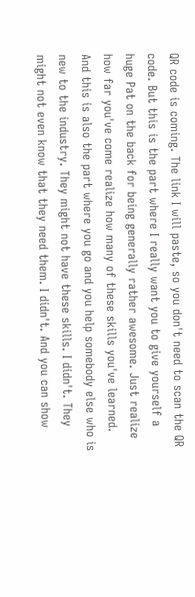QR code is coming. The link I will paste, so you don't need to scan the QR code. But this is the part where I really want you to give yourself a huge Pat on the back for being generally rather awesome. Just realize how far you've come realize how many of these skills you've learned. And this is also the part where you go and you help somebody else who is new to the industry. They might not have these skills. I didn't. They might not even know that they need them. I didn't. And you can show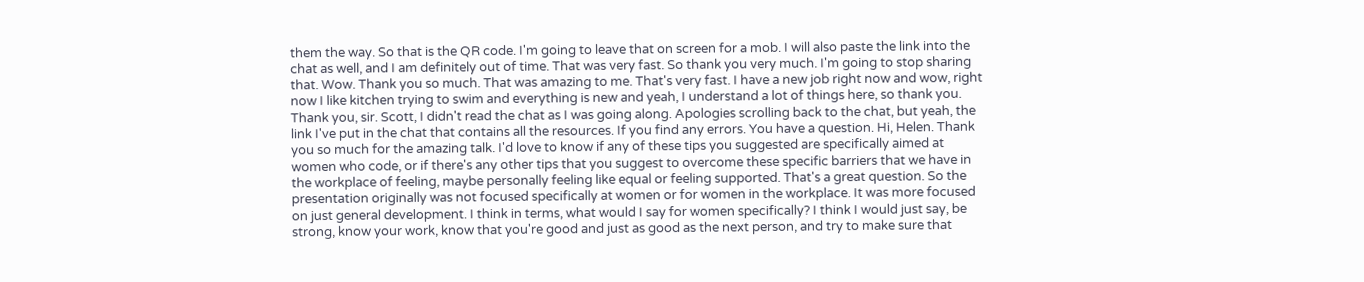them the way. So that is the QR code. I'm going to leave that on screen for a mob. I will also paste the link into the chat as well, and I am definitely out of time. That was very fast. So thank you very much. I'm going to stop sharing that. Wow. Thank you so much. That was amazing to me. That's very fast. I have a new job right now and wow, right now I like kitchen trying to swim and everything is new and yeah, I understand a lot of things here, so thank you. Thank you, sir. Scott, I didn't read the chat as I was going along. Apologies scrolling back to the chat, but yeah, the link I've put in the chat that contains all the resources. If you find any errors. You have a question. Hi, Helen. Thank you so much for the amazing talk. I'd love to know if any of these tips you suggested are specifically aimed at women who code, or if there's any other tips that you suggest to overcome these specific barriers that we have in the workplace of feeling, maybe personally feeling like equal or feeling supported. That's a great question. So the presentation originally was not focused specifically at women or for women in the workplace. It was more focused on just general development. I think in terms, what would I say for women specifically? I think I would just say, be strong, know your work, know that you're good and just as good as the next person, and try to make sure that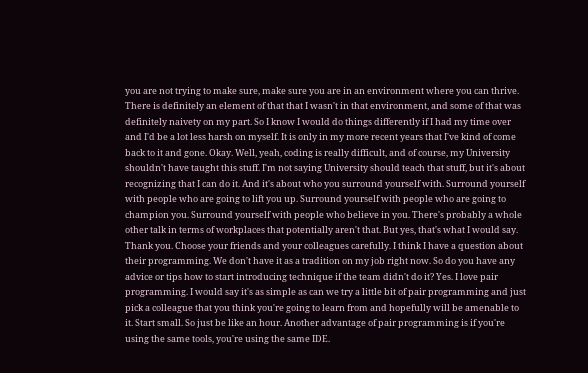you are not trying to make sure, make sure you are in an environment where you can thrive. There is definitely an element of that that I wasn't in that environment, and some of that was definitely naivety on my part. So I know I would do things differently if I had my time over and I'd be a lot less harsh on myself. It is only in my more recent years that I've kind of come back to it and gone. Okay. Well, yeah, coding is really difficult, and of course, my University shouldn't have taught this stuff. I'm not saying University should teach that stuff, but it's about recognizing that I can do it. And it's about who you surround yourself with. Surround yourself with people who are going to lift you up. Surround yourself with people who are going to champion you. Surround yourself with people who believe in you. There's probably a whole other talk in terms of workplaces that potentially aren't that. But yes, that's what I would say. Thank you. Choose your friends and your colleagues carefully. I think I have a question about their programming. We don't have it as a tradition on my job right now. So do you have any advice or tips how to start introducing technique if the team didn't do it? Yes. I love pair programming. I would say it's as simple as can we try a little bit of pair programming and just pick a colleague that you think you're going to learn from and hopefully will be amenable to it. Start small. So just be like an hour. Another advantage of pair programming is if you're using the same tools, you're using the same IDE.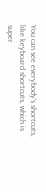You can see everybody's shortcuts, like keyboard shortcuts, which is super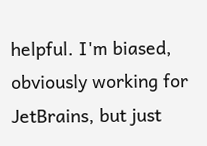helpful. I'm biased, obviously working for JetBrains, but just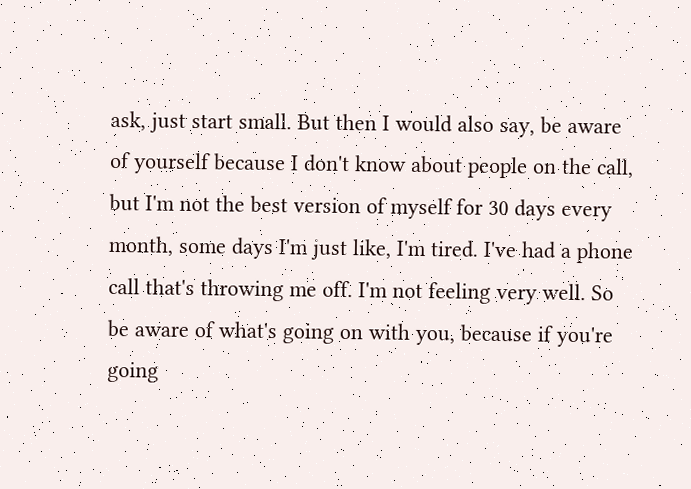ask, just start small. But then I would also say, be aware of yourself because I don't know about people on the call, but I'm not the best version of myself for 30 days every month, some days I'm just like, I'm tired. I've had a phone call that's throwing me off. I'm not feeling very well. So be aware of what's going on with you, because if you're going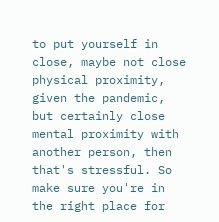to put yourself in close, maybe not close physical proximity, given the pandemic, but certainly close mental proximity with another person, then that's stressful. So make sure you're in the right place for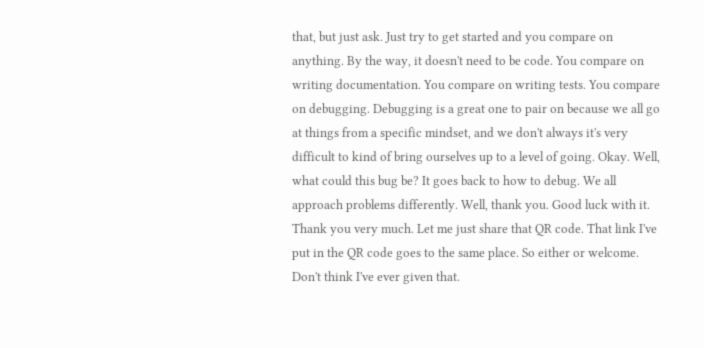that, but just ask. Just try to get started and you compare on anything. By the way, it doesn't need to be code. You compare on writing documentation. You compare on writing tests. You compare on debugging. Debugging is a great one to pair on because we all go at things from a specific mindset, and we don't always it's very difficult to kind of bring ourselves up to a level of going. Okay. Well, what could this bug be? It goes back to how to debug. We all approach problems differently. Well, thank you. Good luck with it. Thank you very much. Let me just share that QR code. That link I've put in the QR code goes to the same place. So either or welcome. Don't think I've ever given that.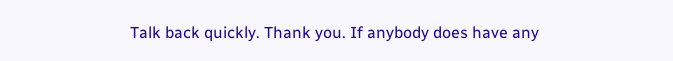Talk back quickly. Thank you. If anybody does have any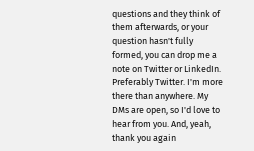questions and they think of them afterwards, or your question hasn't fully formed, you can drop me a note on Twitter or LinkedIn. Preferably Twitter. I'm more there than anywhere. My DMs are open, so I'd love to hear from you. And, yeah, thank you again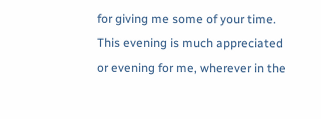for giving me some of your time. This evening is much appreciated or evening for me, wherever in the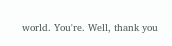world. You're. Well, thank you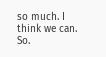so much. I think we can. So.